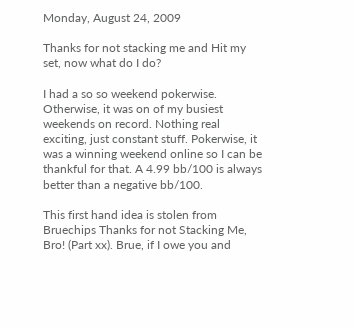Monday, August 24, 2009

Thanks for not stacking me and Hit my set, now what do I do?

I had a so so weekend pokerwise. Otherwise, it was on of my busiest weekends on record. Nothing real exciting, just constant stuff. Pokerwise, it was a winning weekend online so I can be thankful for that. A 4.99 bb/100 is always better than a negative bb/100.

This first hand idea is stolen from Bruechips Thanks for not Stacking Me, Bro! (Part xx). Brue, if I owe you and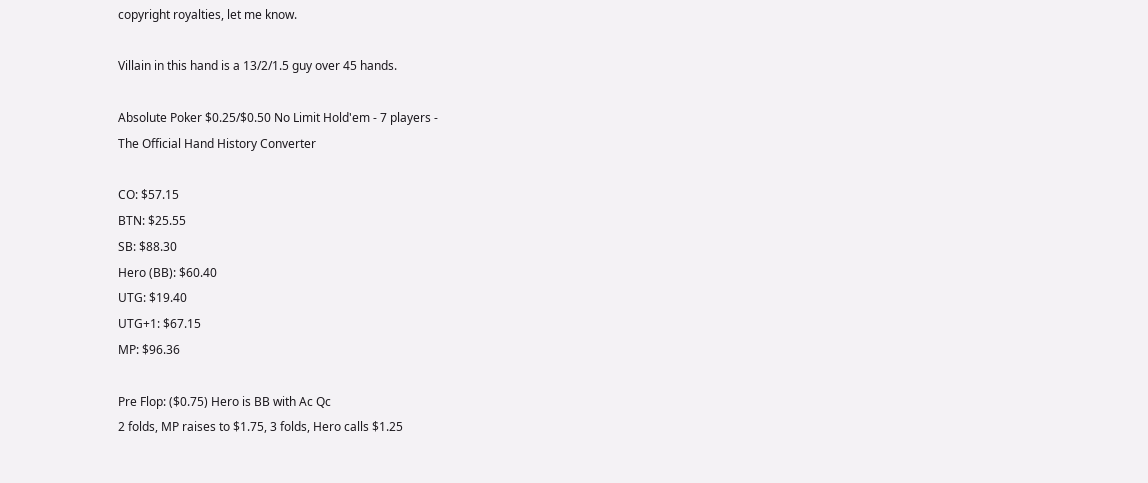copyright royalties, let me know.

Villain in this hand is a 13/2/1.5 guy over 45 hands.

Absolute Poker $0.25/$0.50 No Limit Hold'em - 7 players -
The Official Hand History Converter

CO: $57.15
BTN: $25.55
SB: $88.30
Hero (BB): $60.40
UTG: $19.40
UTG+1: $67.15
MP: $96.36

Pre Flop: ($0.75) Hero is BB with Ac Qc
2 folds, MP raises to $1.75, 3 folds, Hero calls $1.25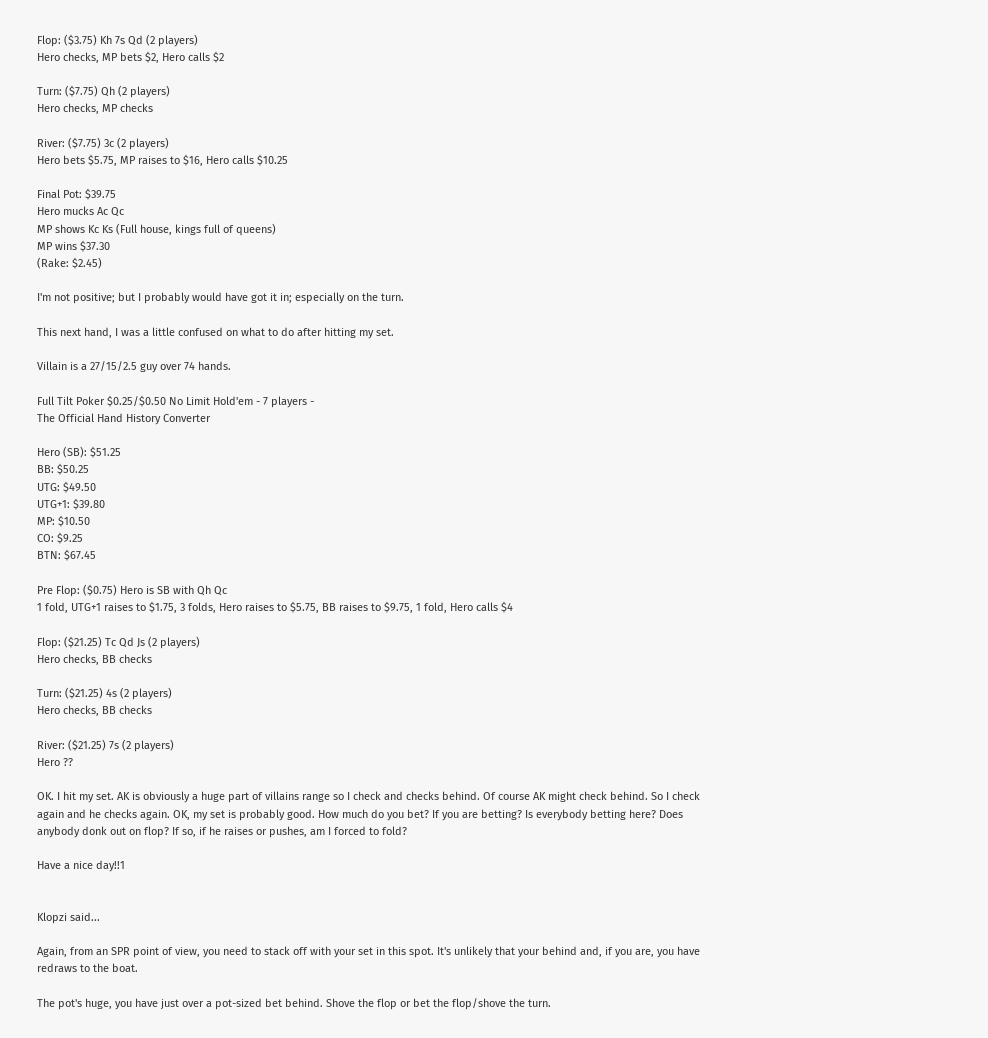Flop: ($3.75) Kh 7s Qd (2 players)
Hero checks, MP bets $2, Hero calls $2

Turn: ($7.75) Qh (2 players)
Hero checks, MP checks

River: ($7.75) 3c (2 players)
Hero bets $5.75, MP raises to $16, Hero calls $10.25

Final Pot: $39.75
Hero mucks Ac Qc
MP shows Kc Ks (Full house, kings full of queens)
MP wins $37.30
(Rake: $2.45)

I'm not positive; but I probably would have got it in; especially on the turn.

This next hand, I was a little confused on what to do after hitting my set.

Villain is a 27/15/2.5 guy over 74 hands.

Full Tilt Poker $0.25/$0.50 No Limit Hold'em - 7 players -
The Official Hand History Converter

Hero (SB): $51.25
BB: $50.25
UTG: $49.50
UTG+1: $39.80
MP: $10.50
CO: $9.25
BTN: $67.45

Pre Flop: ($0.75) Hero is SB with Qh Qc
1 fold, UTG+1 raises to $1.75, 3 folds, Hero raises to $5.75, BB raises to $9.75, 1 fold, Hero calls $4

Flop: ($21.25) Tc Qd Js (2 players)
Hero checks, BB checks

Turn: ($21.25) 4s (2 players)
Hero checks, BB checks

River: ($21.25) 7s (2 players)
Hero ??

OK. I hit my set. AK is obviously a huge part of villains range so I check and checks behind. Of course AK might check behind. So I check again and he checks again. OK, my set is probably good. How much do you bet? If you are betting? Is everybody betting here? Does anybody donk out on flop? If so, if he raises or pushes, am I forced to fold?

Have a nice day!!1


Klopzi said...

Again, from an SPR point of view, you need to stack off with your set in this spot. It's unlikely that your behind and, if you are, you have redraws to the boat.

The pot's huge, you have just over a pot-sized bet behind. Shove the flop or bet the flop/shove the turn.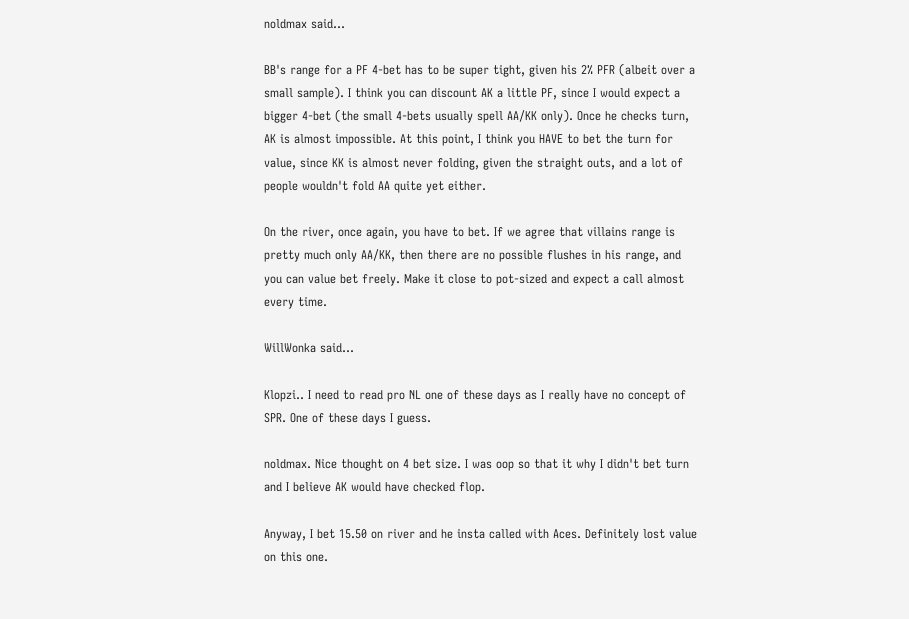noldmax said...

BB's range for a PF 4-bet has to be super tight, given his 2% PFR (albeit over a small sample). I think you can discount AK a little PF, since I would expect a bigger 4-bet (the small 4-bets usually spell AA/KK only). Once he checks turn, AK is almost impossible. At this point, I think you HAVE to bet the turn for value, since KK is almost never folding, given the straight outs, and a lot of people wouldn't fold AA quite yet either.

On the river, once again, you have to bet. If we agree that villains range is pretty much only AA/KK, then there are no possible flushes in his range, and you can value bet freely. Make it close to pot-sized and expect a call almost every time.

WillWonka said...

Klopzi.. I need to read pro NL one of these days as I really have no concept of SPR. One of these days I guess.

noldmax. Nice thought on 4 bet size. I was oop so that it why I didn't bet turn and I believe AK would have checked flop.

Anyway, I bet 15.50 on river and he insta called with Aces. Definitely lost value on this one.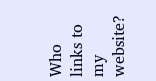Who links to my website?